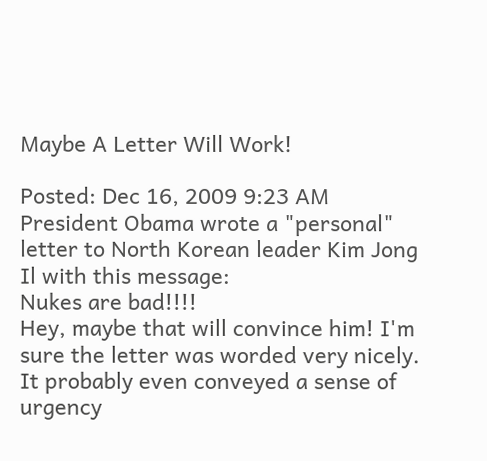Maybe A Letter Will Work!

Posted: Dec 16, 2009 9:23 AM
President Obama wrote a "personal" letter to North Korean leader Kim Jong Il with this message:
Nukes are bad!!!!
Hey, maybe that will convince him! I'm sure the letter was worded very nicely. It probably even conveyed a sense of urgency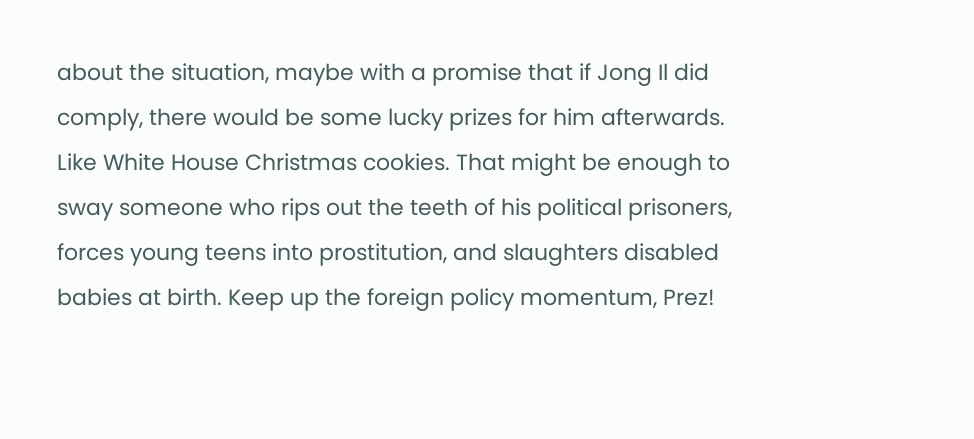about the situation, maybe with a promise that if Jong Il did comply, there would be some lucky prizes for him afterwards. Like White House Christmas cookies. That might be enough to sway someone who rips out the teeth of his political prisoners, forces young teens into prostitution, and slaughters disabled babies at birth. Keep up the foreign policy momentum, Prez!